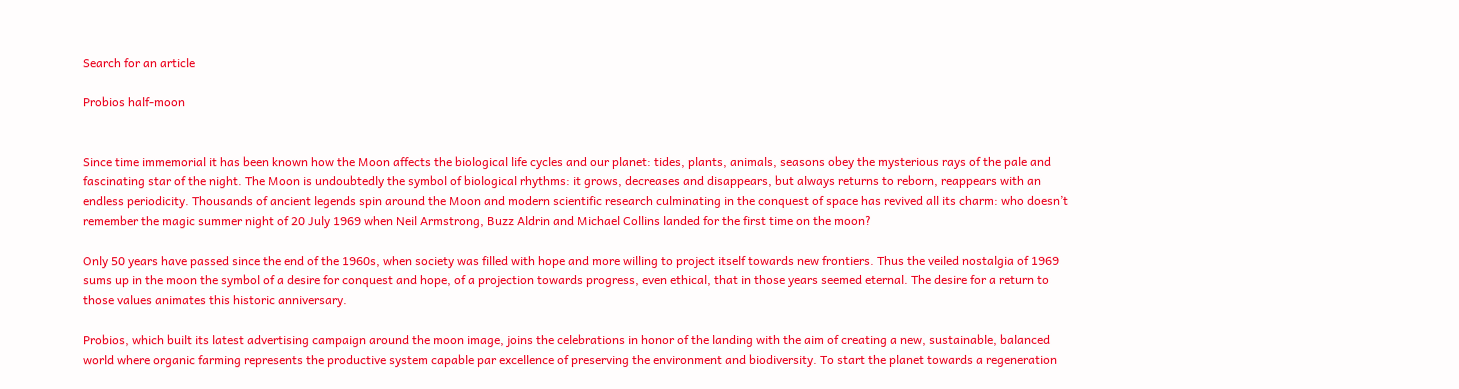Search for an article

Probios half-moon


Since time immemorial it has been known how the Moon affects the biological life cycles and our planet: tides, plants, animals, seasons obey the mysterious rays of the pale and fascinating star of the night. The Moon is undoubtedly the symbol of biological rhythms: it grows, decreases and disappears, but always returns to reborn, reappears with an endless periodicity. Thousands of ancient legends spin around the Moon and modern scientific research culminating in the conquest of space has revived all its charm: who doesn’t remember the magic summer night of 20 July 1969 when Neil Armstrong, Buzz Aldrin and Michael Collins landed for the first time on the moon?

Only 50 years have passed since the end of the 1960s, when society was filled with hope and more willing to project itself towards new frontiers. Thus the veiled nostalgia of 1969 sums up in the moon the symbol of a desire for conquest and hope, of a projection towards progress, even ethical, that in those years seemed eternal. The desire for a return to those values animates this historic anniversary.

Probios, which built its latest advertising campaign around the moon image, joins the celebrations in honor of the landing with the aim of creating a new, sustainable, balanced world where organic farming represents the productive system capable par excellence of preserving the environment and biodiversity. To start the planet towards a regeneration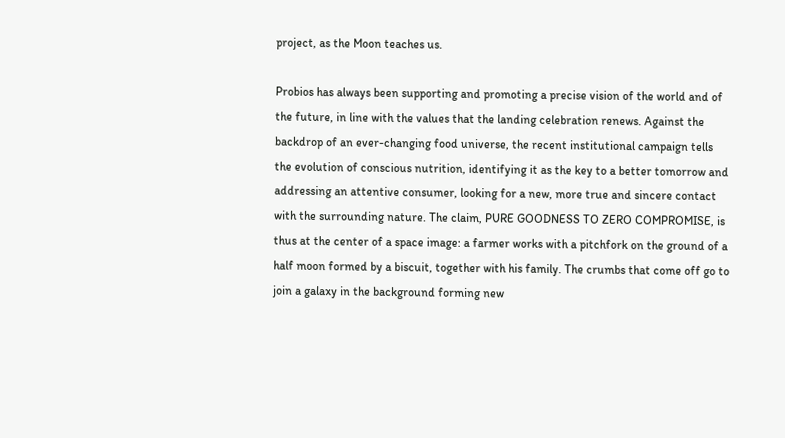project, as the Moon teaches us.

Probios has always been supporting and promoting a precise vision of the world and of the future, in line with the values that the landing celebration renews. Against the backdrop of an ever-changing food universe, the recent institutional campaign tells the evolution of conscious nutrition, identifying it as the key to a better tomorrow and addressing an attentive consumer, looking for a new, more true and sincere contact with the surrounding nature. The claim, PURE GOODNESS TO ZERO COMPROMISE, is thus at the center of a space image: a farmer works with a pitchfork on the ground of a half moon formed by a biscuit, together with his family. The crumbs that come off go to join a galaxy in the background forming new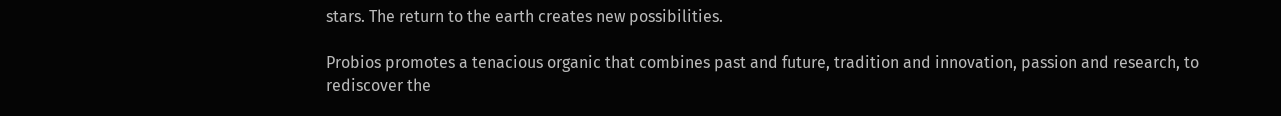stars. The return to the earth creates new possibilities.

Probios promotes a tenacious organic that combines past and future, tradition and innovation, passion and research, to rediscover the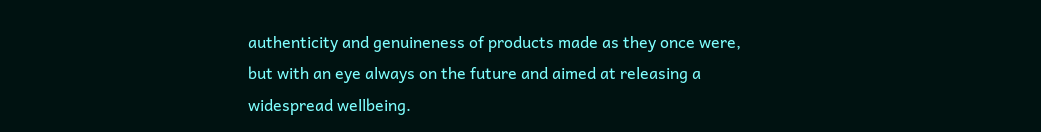authenticity and genuineness of products made as they once were, but with an eye always on the future and aimed at releasing a widespread wellbeing.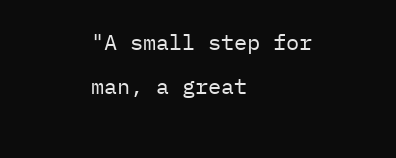"A small step for man, a great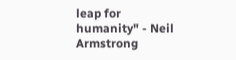leap for humanity" - Neil Armstrong